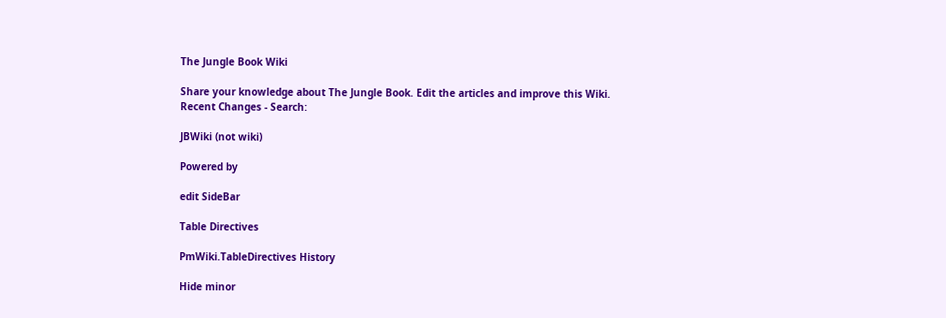The Jungle Book Wiki

Share your knowledge about The Jungle Book. Edit the articles and improve this Wiki.
Recent Changes - Search:

JBWiki (not wiki)

Powered by

edit SideBar

Table Directives

PmWiki.TableDirectives History

Hide minor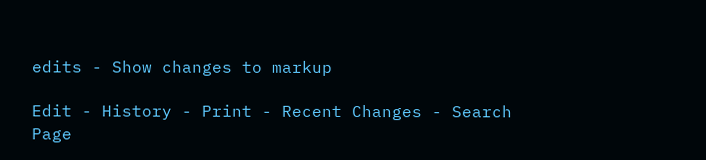edits - Show changes to markup

Edit - History - Print - Recent Changes - Search
Page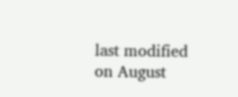last modified on August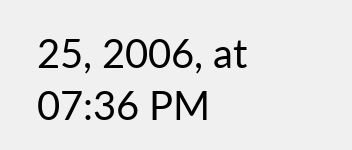25, 2006, at 07:36 PM